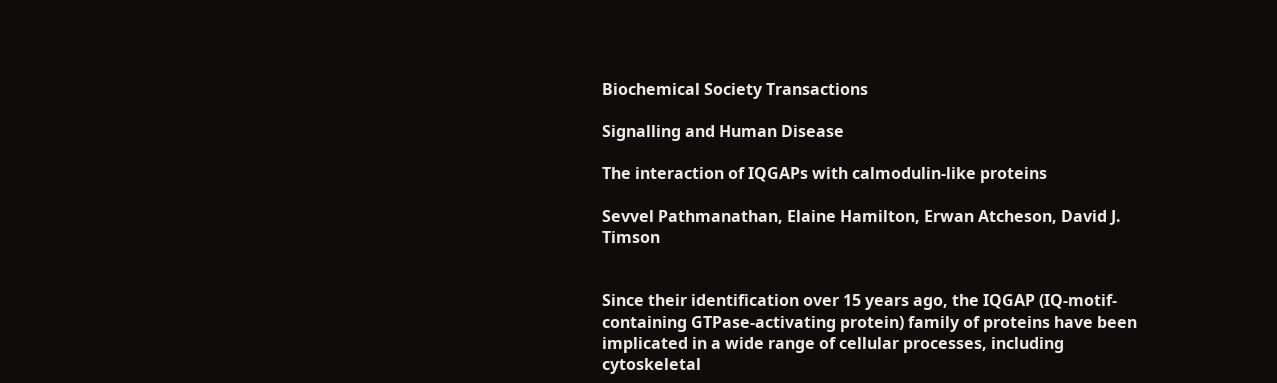Biochemical Society Transactions

Signalling and Human Disease

The interaction of IQGAPs with calmodulin-like proteins

Sevvel Pathmanathan, Elaine Hamilton, Erwan Atcheson, David J. Timson


Since their identification over 15 years ago, the IQGAP (IQ-motif-containing GTPase-activating protein) family of proteins have been implicated in a wide range of cellular processes, including cytoskeletal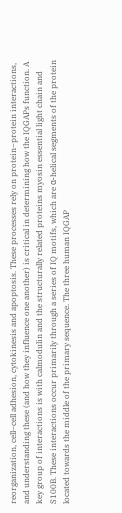reorganization, cell–cell adhesion, cytokinesis and apoptosis. These processes rely on protein–protein interactions, and understanding these (and how they influence one another) is critical in determining how the IQGAPs function. A key group of interactions is with calmodulin and the structurally related proteins myosin essential light chain and S100B. These interactions occur primarily through a series of IQ motifs, which are α-helical segments of the protein located towards the middle of the primary sequence. The three human IQGAP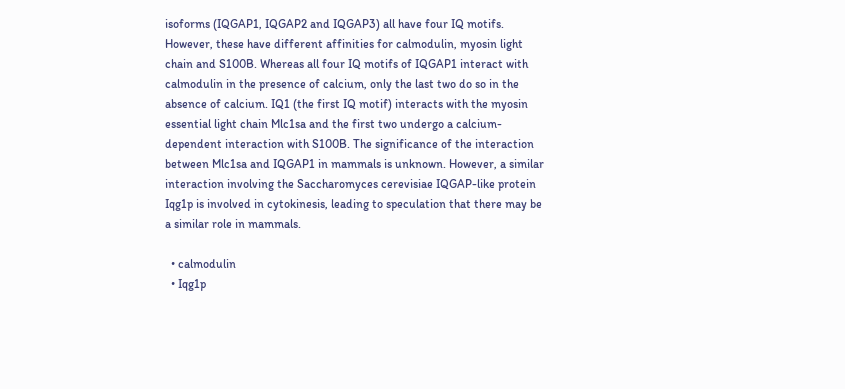isoforms (IQGAP1, IQGAP2 and IQGAP3) all have four IQ motifs. However, these have different affinities for calmodulin, myosin light chain and S100B. Whereas all four IQ motifs of IQGAP1 interact with calmodulin in the presence of calcium, only the last two do so in the absence of calcium. IQ1 (the first IQ motif) interacts with the myosin essential light chain Mlc1sa and the first two undergo a calcium-dependent interaction with S100B. The significance of the interaction between Mlc1sa and IQGAP1 in mammals is unknown. However, a similar interaction involving the Saccharomyces cerevisiae IQGAP-like protein Iqg1p is involved in cytokinesis, leading to speculation that there may be a similar role in mammals.

  • calmodulin
  • Iqg1p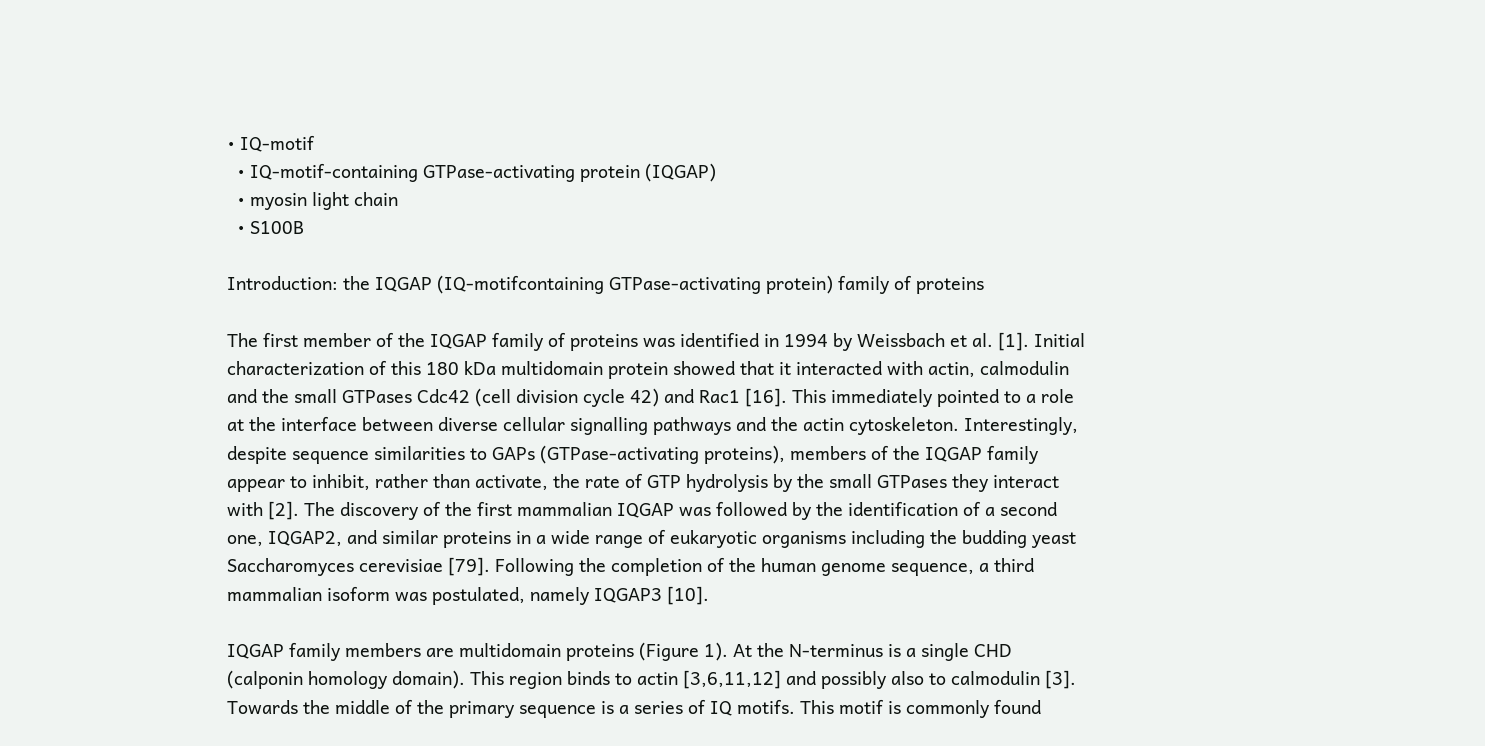• IQ-motif
  • IQ-motif-containing GTPase-activating protein (IQGAP)
  • myosin light chain
  • S100B

Introduction: the IQGAP (IQ-motifcontaining GTPase-activating protein) family of proteins

The first member of the IQGAP family of proteins was identified in 1994 by Weissbach et al. [1]. Initial characterization of this 180 kDa multidomain protein showed that it interacted with actin, calmodulin and the small GTPases Cdc42 (cell division cycle 42) and Rac1 [16]. This immediately pointed to a role at the interface between diverse cellular signalling pathways and the actin cytoskeleton. Interestingly, despite sequence similarities to GAPs (GTPase-activating proteins), members of the IQGAP family appear to inhibit, rather than activate, the rate of GTP hydrolysis by the small GTPases they interact with [2]. The discovery of the first mammalian IQGAP was followed by the identification of a second one, IQGAP2, and similar proteins in a wide range of eukaryotic organisms including the budding yeast Saccharomyces cerevisiae [79]. Following the completion of the human genome sequence, a third mammalian isoform was postulated, namely IQGAP3 [10].

IQGAP family members are multidomain proteins (Figure 1). At the N-terminus is a single CHD (calponin homology domain). This region binds to actin [3,6,11,12] and possibly also to calmodulin [3]. Towards the middle of the primary sequence is a series of IQ motifs. This motif is commonly found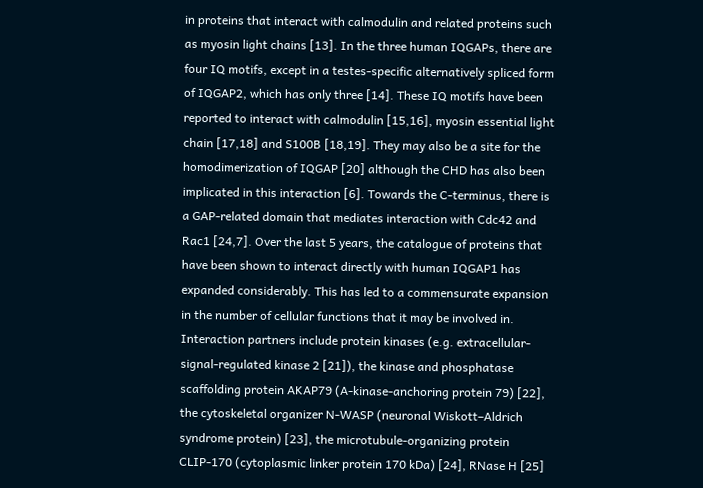in proteins that interact with calmodulin and related proteins such as myosin light chains [13]. In the three human IQGAPs, there are four IQ motifs, except in a testes-specific alternatively spliced form of IQGAP2, which has only three [14]. These IQ motifs have been reported to interact with calmodulin [15,16], myosin essential light chain [17,18] and S100B [18,19]. They may also be a site for the homodimerization of IQGAP [20] although the CHD has also been implicated in this interaction [6]. Towards the C-terminus, there is a GAP-related domain that mediates interaction with Cdc42 and Rac1 [24,7]. Over the last 5 years, the catalogue of proteins that have been shown to interact directly with human IQGAP1 has expanded considerably. This has led to a commensurate expansion in the number of cellular functions that it may be involved in. Interaction partners include protein kinases (e.g. extracellular-signal-regulated kinase 2 [21]), the kinase and phosphatase scaffolding protein AKAP79 (A-kinase-anchoring protein 79) [22], the cytoskeletal organizer N-WASP (neuronal Wiskott–Aldrich syndrome protein) [23], the microtubule-organizing protein CLIP-170 (cytoplasmic linker protein 170 kDa) [24], RNase H [25]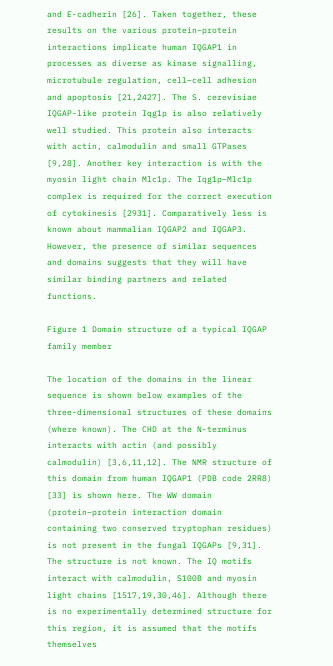and E-cadherin [26]. Taken together, these results on the various protein–protein interactions implicate human IQGAP1 in processes as diverse as kinase signalling, microtubule regulation, cell–cell adhesion and apoptosis [21,2427]. The S. cerevisiae IQGAP-like protein Iqg1p is also relatively well studied. This protein also interacts with actin, calmodulin and small GTPases [9,28]. Another key interaction is with the myosin light chain Mlc1p. The Iqg1p–Mlc1p complex is required for the correct execution of cytokinesis [2931]. Comparatively less is known about mammalian IQGAP2 and IQGAP3. However, the presence of similar sequences and domains suggests that they will have similar binding partners and related functions.

Figure 1 Domain structure of a typical IQGAP family member

The location of the domains in the linear sequence is shown below examples of the three-dimensional structures of these domains (where known). The CHD at the N-terminus interacts with actin (and possibly calmodulin) [3,6,11,12]. The NMR structure of this domain from human IQGAP1 (PDB code 2RR8) [33] is shown here. The WW domain (protein–protein interaction domain containing two conserved tryptophan residues) is not present in the fungal IQGAPs [9,31]. The structure is not known. The IQ motifs interact with calmodulin, S100B and myosin light chains [1517,19,30,46]. Although there is no experimentally determined structure for this region, it is assumed that the motifs themselves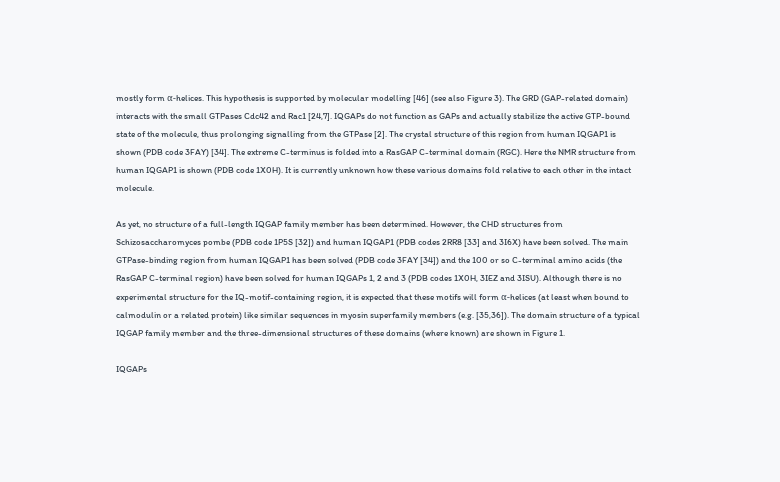mostly form α-helices. This hypothesis is supported by molecular modelling [46] (see also Figure 3). The GRD (GAP-related domain) interacts with the small GTPases Cdc42 and Rac1 [24,7]. IQGAPs do not function as GAPs and actually stabilize the active GTP-bound state of the molecule, thus prolonging signalling from the GTPase [2]. The crystal structure of this region from human IQGAP1 is shown (PDB code 3FAY) [34]. The extreme C-terminus is folded into a RasGAP C-terminal domain (RGC). Here the NMR structure from human IQGAP1 is shown (PDB code 1X0H). It is currently unknown how these various domains fold relative to each other in the intact molecule.

As yet, no structure of a full-length IQGAP family member has been determined. However, the CHD structures from Schizosaccharomyces pombe (PDB code 1P5S [32]) and human IQGAP1 (PDB codes 2RR8 [33] and 3I6X) have been solved. The main GTPase-binding region from human IQGAP1 has been solved (PDB code 3FAY [34]) and the 100 or so C-terminal amino acids (the RasGAP C-terminal region) have been solved for human IQGAPs 1, 2 and 3 (PDB codes 1X0H, 3IEZ and 3ISU). Although there is no experimental structure for the IQ-motif-containing region, it is expected that these motifs will form α-helices (at least when bound to calmodulin or a related protein) like similar sequences in myosin superfamily members (e.g. [35,36]). The domain structure of a typical IQGAP family member and the three-dimensional structures of these domains (where known) are shown in Figure 1.

IQGAPs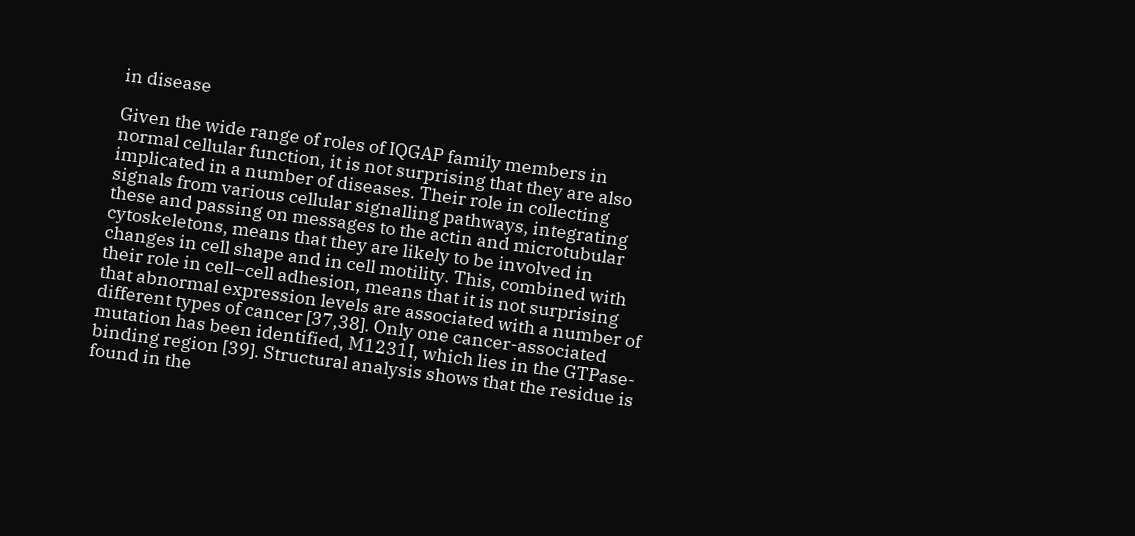in disease

Given the wide range of roles of IQGAP family members in normal cellular function, it is not surprising that they are also implicated in a number of diseases. Their role in collecting signals from various cellular signalling pathways, integrating these and passing on messages to the actin and microtubular cytoskeletons, means that they are likely to be involved in changes in cell shape and in cell motility. This, combined with their role in cell–cell adhesion, means that it is not surprising that abnormal expression levels are associated with a number of different types of cancer [37,38]. Only one cancer-associated mutation has been identified, M1231I, which lies in the GTPase-binding region [39]. Structural analysis shows that the residue is found in the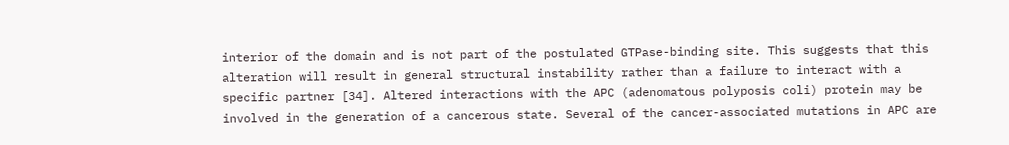interior of the domain and is not part of the postulated GTPase-binding site. This suggests that this alteration will result in general structural instability rather than a failure to interact with a specific partner [34]. Altered interactions with the APC (adenomatous polyposis coli) protein may be involved in the generation of a cancerous state. Several of the cancer-associated mutations in APC are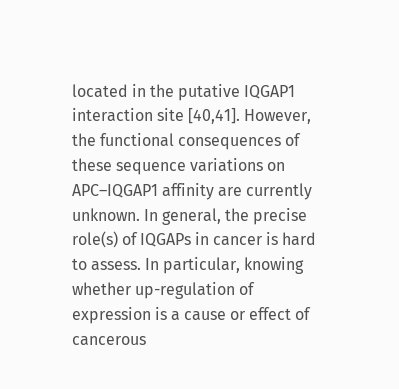located in the putative IQGAP1 interaction site [40,41]. However, the functional consequences of these sequence variations on APC–IQGAP1 affinity are currently unknown. In general, the precise role(s) of IQGAPs in cancer is hard to assess. In particular, knowing whether up-regulation of expression is a cause or effect of cancerous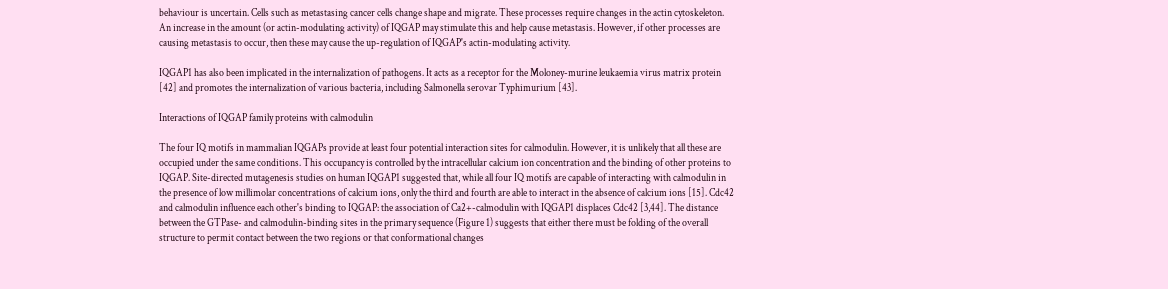behaviour is uncertain. Cells such as metastasing cancer cells change shape and migrate. These processes require changes in the actin cytoskeleton. An increase in the amount (or actin-modulating activity) of IQGAP may stimulate this and help cause metastasis. However, if other processes are causing metastasis to occur, then these may cause the up-regulation of IQGAP's actin-modulating activity.

IQGAP1 has also been implicated in the internalization of pathogens. It acts as a receptor for the Moloney-murine leukaemia virus matrix protein [42] and promotes the internalization of various bacteria, including Salmonella serovar Typhimurium [43].

Interactions of IQGAP family proteins with calmodulin

The four IQ motifs in mammalian IQGAPs provide at least four potential interaction sites for calmodulin. However, it is unlikely that all these are occupied under the same conditions. This occupancy is controlled by the intracellular calcium ion concentration and the binding of other proteins to IQGAP. Site-directed mutagenesis studies on human IQGAP1 suggested that, while all four IQ motifs are capable of interacting with calmodulin in the presence of low millimolar concentrations of calcium ions, only the third and fourth are able to interact in the absence of calcium ions [15]. Cdc42 and calmodulin influence each other's binding to IQGAP: the association of Ca2+-calmodulin with IQGAP1 displaces Cdc42 [3,44]. The distance between the GTPase- and calmodulin-binding sites in the primary sequence (Figure 1) suggests that either there must be folding of the overall structure to permit contact between the two regions or that conformational changes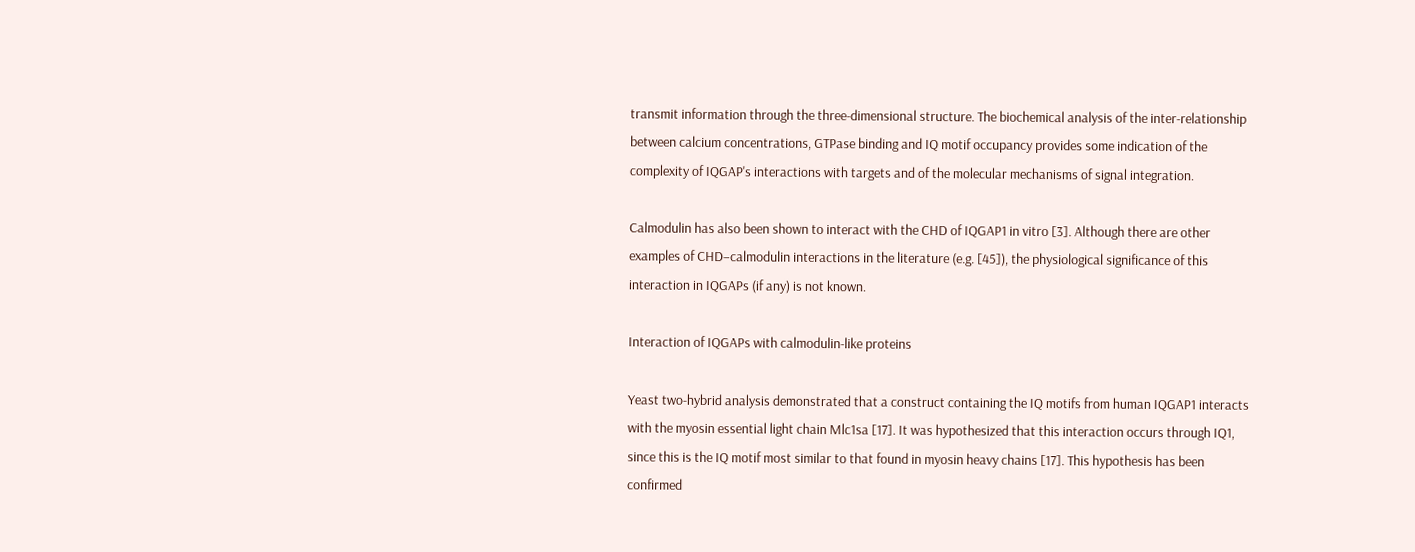transmit information through the three-dimensional structure. The biochemical analysis of the inter-relationship between calcium concentrations, GTPase binding and IQ motif occupancy provides some indication of the complexity of IQGAP's interactions with targets and of the molecular mechanisms of signal integration.

Calmodulin has also been shown to interact with the CHD of IQGAP1 in vitro [3]. Although there are other examples of CHD–calmodulin interactions in the literature (e.g. [45]), the physiological significance of this interaction in IQGAPs (if any) is not known.

Interaction of IQGAPs with calmodulin-like proteins

Yeast two-hybrid analysis demonstrated that a construct containing the IQ motifs from human IQGAP1 interacts with the myosin essential light chain Mlc1sa [17]. It was hypothesized that this interaction occurs through IQ1, since this is the IQ motif most similar to that found in myosin heavy chains [17]. This hypothesis has been confirmed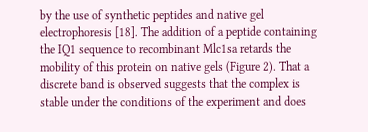by the use of synthetic peptides and native gel electrophoresis [18]. The addition of a peptide containing the IQ1 sequence to recombinant Mlc1sa retards the mobility of this protein on native gels (Figure 2). That a discrete band is observed suggests that the complex is stable under the conditions of the experiment and does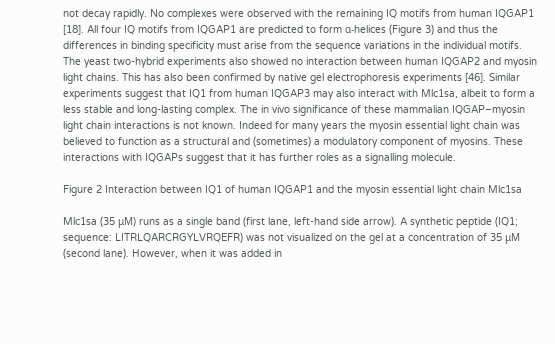not decay rapidly. No complexes were observed with the remaining IQ motifs from human IQGAP1 [18]. All four IQ motifs from IQGAP1 are predicted to form α-helices (Figure 3) and thus the differences in binding specificity must arise from the sequence variations in the individual motifs. The yeast two-hybrid experiments also showed no interaction between human IQGAP2 and myosin light chains. This has also been confirmed by native gel electrophoresis experiments [46]. Similar experiments suggest that IQ1 from human IQGAP3 may also interact with Mlc1sa, albeit to form a less stable and long-lasting complex. The in vivo significance of these mammalian IQGAP–myosin light chain interactions is not known. Indeed for many years the myosin essential light chain was believed to function as a structural and (sometimes) a modulatory component of myosins. These interactions with IQGAPs suggest that it has further roles as a signalling molecule.

Figure 2 Interaction between IQ1 of human IQGAP1 and the myosin essential light chain Mlc1sa

Mlc1sa (35 μM) runs as a single band (first lane, left-hand side arrow). A synthetic peptide (IQ1; sequence: LITRLQARCRGYLVRQEFR) was not visualized on the gel at a concentration of 35 μM (second lane). However, when it was added in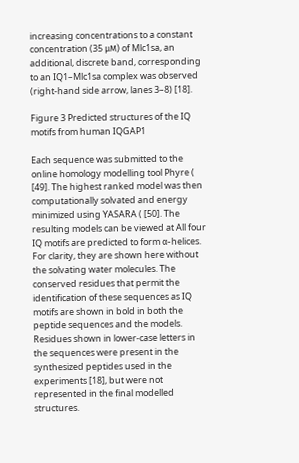increasing concentrations to a constant concentration (35 μM) of Mlc1sa, an additional, discrete band, corresponding to an IQ1–Mlc1sa complex was observed (right-hand side arrow, lanes 3–8) [18].

Figure 3 Predicted structures of the IQ motifs from human IQGAP1

Each sequence was submitted to the online homology modelling tool Phyre ( [49]. The highest ranked model was then computationally solvated and energy minimized using YASARA ( [50]. The resulting models can be viewed at All four IQ motifs are predicted to form α-helices. For clarity, they are shown here without the solvating water molecules. The conserved residues that permit the identification of these sequences as IQ motifs are shown in bold in both the peptide sequences and the models. Residues shown in lower-case letters in the sequences were present in the synthesized peptides used in the experiments [18], but were not represented in the final modelled structures.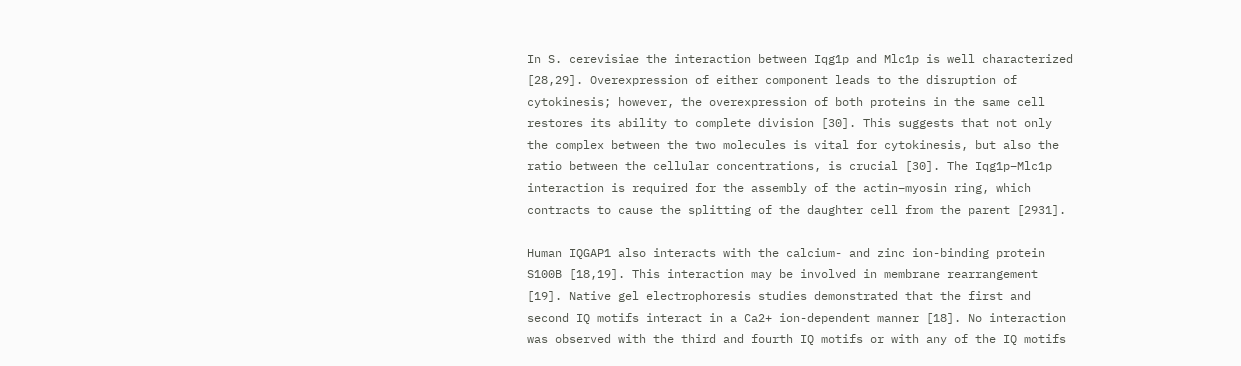In S. cerevisiae the interaction between Iqg1p and Mlc1p is well characterized [28,29]. Overexpression of either component leads to the disruption of cytokinesis; however, the overexpression of both proteins in the same cell restores its ability to complete division [30]. This suggests that not only the complex between the two molecules is vital for cytokinesis, but also the ratio between the cellular concentrations, is crucial [30]. The Iqg1p–Mlc1p interaction is required for the assembly of the actin–myosin ring, which contracts to cause the splitting of the daughter cell from the parent [2931].

Human IQGAP1 also interacts with the calcium- and zinc ion-binding protein S100B [18,19]. This interaction may be involved in membrane rearrangement [19]. Native gel electrophoresis studies demonstrated that the first and second IQ motifs interact in a Ca2+ ion-dependent manner [18]. No interaction was observed with the third and fourth IQ motifs or with any of the IQ motifs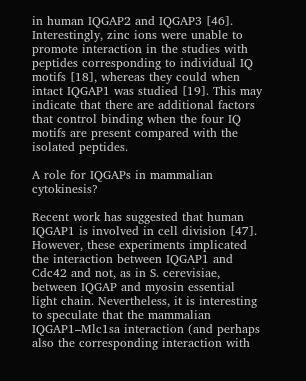in human IQGAP2 and IQGAP3 [46]. Interestingly, zinc ions were unable to promote interaction in the studies with peptides corresponding to individual IQ motifs [18], whereas they could when intact IQGAP1 was studied [19]. This may indicate that there are additional factors that control binding when the four IQ motifs are present compared with the isolated peptides.

A role for IQGAPs in mammalian cytokinesis?

Recent work has suggested that human IQGAP1 is involved in cell division [47]. However, these experiments implicated the interaction between IQGAP1 and Cdc42 and not, as in S. cerevisiae, between IQGAP and myosin essential light chain. Nevertheless, it is interesting to speculate that the mammalian IQGAP1–Mlc1sa interaction (and perhaps also the corresponding interaction with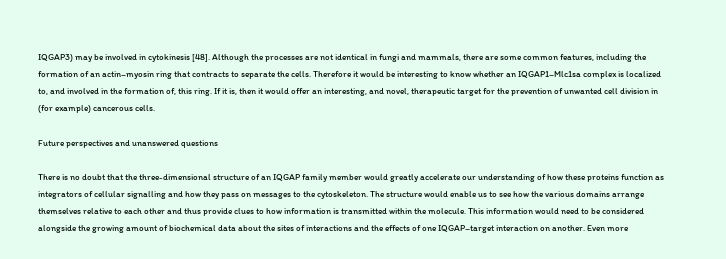IQGAP3) may be involved in cytokinesis [48]. Although the processes are not identical in fungi and mammals, there are some common features, including the formation of an actin–myosin ring that contracts to separate the cells. Therefore it would be interesting to know whether an IQGAP1–Mlc1sa complex is localized to, and involved in the formation of, this ring. If it is, then it would offer an interesting, and novel, therapeutic target for the prevention of unwanted cell division in (for example) cancerous cells.

Future perspectives and unanswered questions

There is no doubt that the three-dimensional structure of an IQGAP family member would greatly accelerate our understanding of how these proteins function as integrators of cellular signalling and how they pass on messages to the cytoskeleton. The structure would enable us to see how the various domains arrange themselves relative to each other and thus provide clues to how information is transmitted within the molecule. This information would need to be considered alongside the growing amount of biochemical data about the sites of interactions and the effects of one IQGAP–target interaction on another. Even more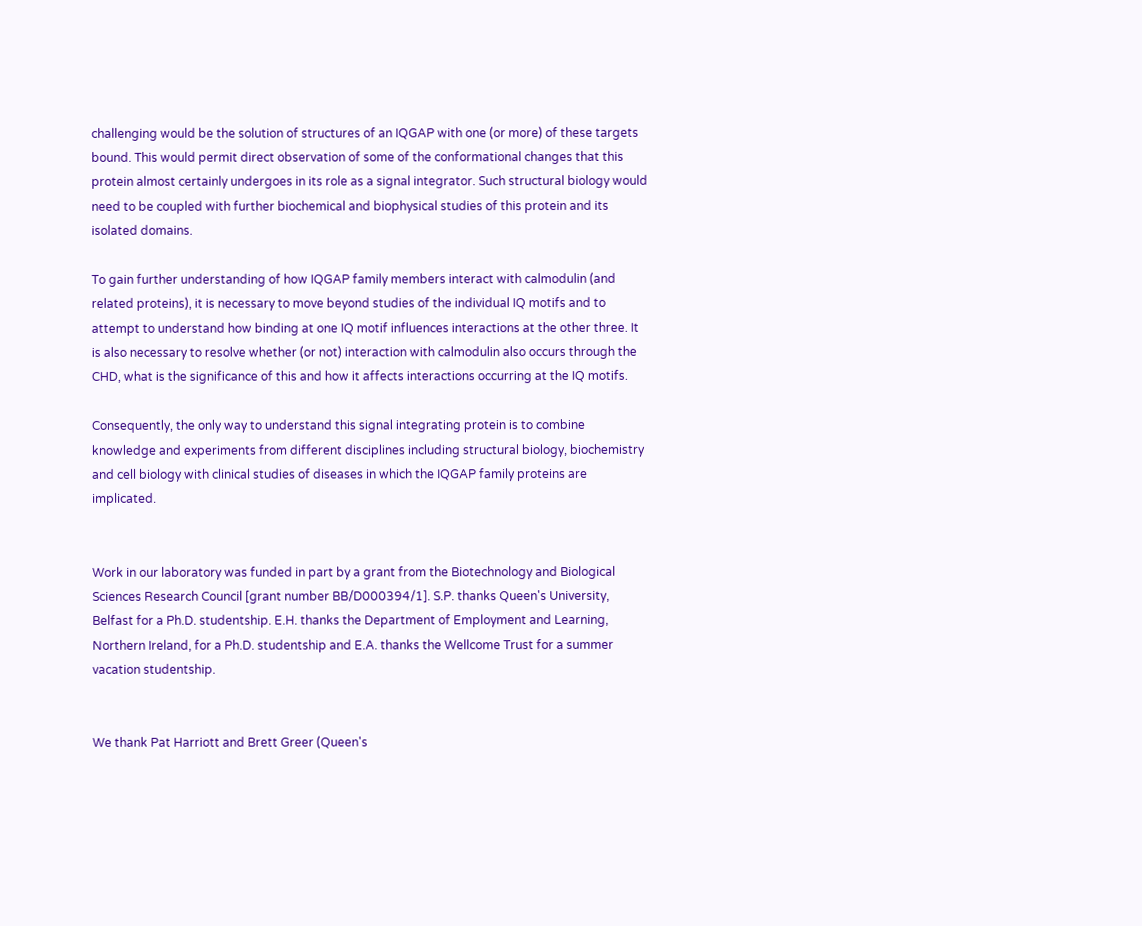challenging would be the solution of structures of an IQGAP with one (or more) of these targets bound. This would permit direct observation of some of the conformational changes that this protein almost certainly undergoes in its role as a signal integrator. Such structural biology would need to be coupled with further biochemical and biophysical studies of this protein and its isolated domains.

To gain further understanding of how IQGAP family members interact with calmodulin (and related proteins), it is necessary to move beyond studies of the individual IQ motifs and to attempt to understand how binding at one IQ motif influences interactions at the other three. It is also necessary to resolve whether (or not) interaction with calmodulin also occurs through the CHD, what is the significance of this and how it affects interactions occurring at the IQ motifs.

Consequently, the only way to understand this signal integrating protein is to combine knowledge and experiments from different disciplines including structural biology, biochemistry and cell biology with clinical studies of diseases in which the IQGAP family proteins are implicated.


Work in our laboratory was funded in part by a grant from the Biotechnology and Biological Sciences Research Council [grant number BB/D000394/1]. S.P. thanks Queen's University, Belfast for a Ph.D. studentship. E.H. thanks the Department of Employment and Learning, Northern Ireland, for a Ph.D. studentship and E.A. thanks the Wellcome Trust for a summer vacation studentship.


We thank Pat Harriott and Brett Greer (Queen's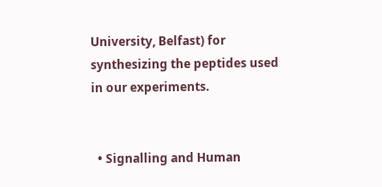University, Belfast) for synthesizing the peptides used in our experiments.


  • Signalling and Human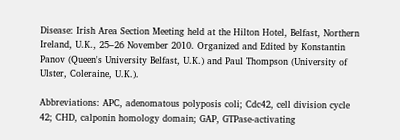Disease: Irish Area Section Meeting held at the Hilton Hotel, Belfast, Northern Ireland, U.K., 25–26 November 2010. Organized and Edited by Konstantin Panov (Queen's University Belfast, U.K.) and Paul Thompson (University of Ulster, Coleraine, U.K.).

Abbreviations: APC, adenomatous polyposis coli; Cdc42, cell division cycle 42; CHD, calponin homology domain; GAP, GTPase-activating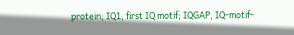protein; IQ1, first IQ motif; IQGAP, IQ-motif-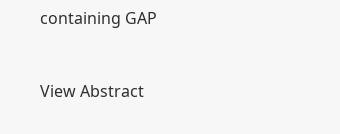containing GAP


View Abstract